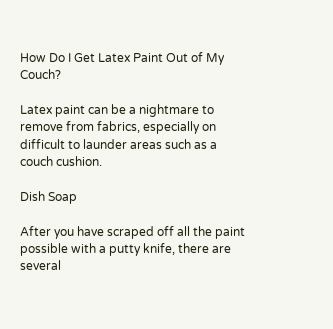How Do I Get Latex Paint Out of My Couch?

Latex paint can be a nightmare to remove from fabrics, especially on difficult to launder areas such as a couch cushion.

Dish Soap

After you have scraped off all the paint possible with a putty knife, there are several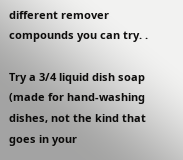different remover compounds you can try. .

Try a 3/4 liquid dish soap (made for hand-washing dishes, not the kind that goes in your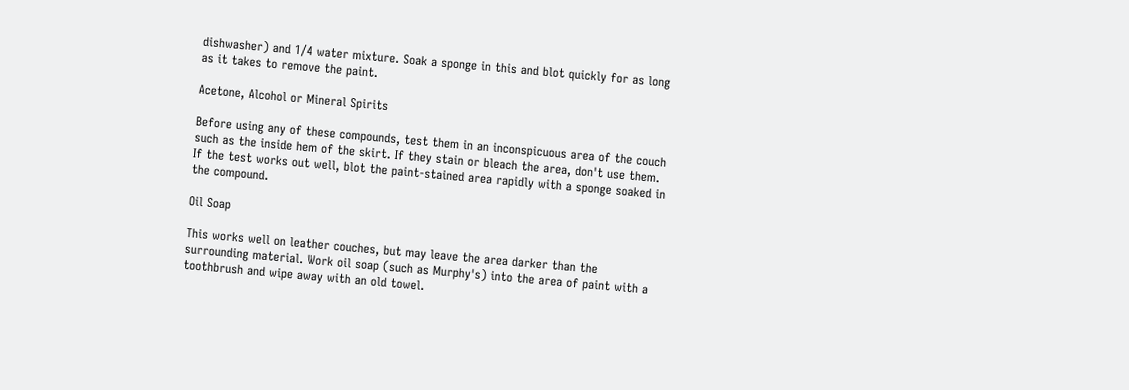dishwasher) and 1/4 water mixture. Soak a sponge in this and blot quickly for as long as it takes to remove the paint.

Acetone, Alcohol or Mineral Spirits

Before using any of these compounds, test them in an inconspicuous area of the couch such as the inside hem of the skirt. If they stain or bleach the area, don't use them. If the test works out well, blot the paint-stained area rapidly with a sponge soaked in the compound.

Oil Soap

This works well on leather couches, but may leave the area darker than the surrounding material. Work oil soap (such as Murphy's) into the area of paint with a toothbrush and wipe away with an old towel.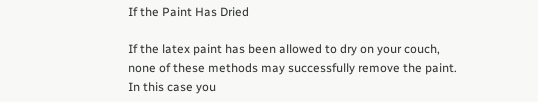If the Paint Has Dried

If the latex paint has been allowed to dry on your couch, none of these methods may successfully remove the paint. In this case you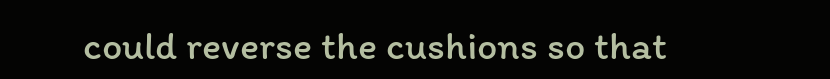could reverse the cushions so that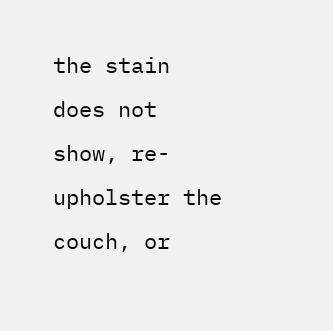the stain does not show, re-upholster the couch, or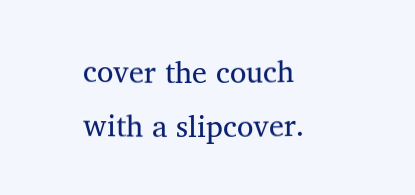cover the couch with a slipcover.